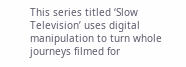This series titled ‘Slow Television’ uses digital manipulation to turn whole journeys filmed for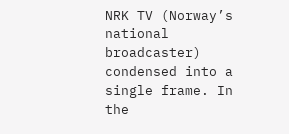NRK TV (Norway’s national broadcaster) condensed into a single frame. In the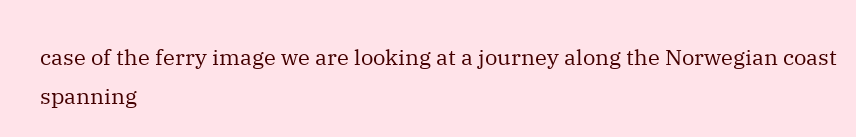case of the ferry image we are looking at a journey along the Norwegian coast spanning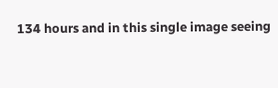134 hours and in this single image seeing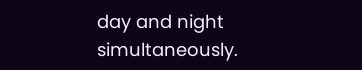day and night simultaneously.